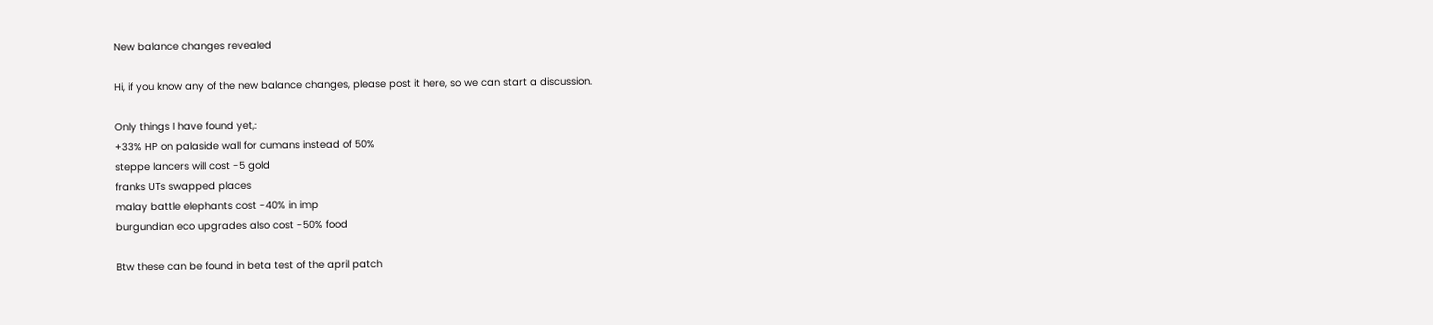New balance changes revealed

Hi, if you know any of the new balance changes, please post it here, so we can start a discussion.

Only things I have found yet,:
+33% HP on palaside wall for cumans instead of 50%
steppe lancers will cost -5 gold
franks UTs swapped places
malay battle elephants cost -40% in imp
burgundian eco upgrades also cost -50% food

Btw these can be found in beta test of the april patch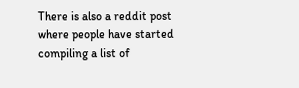There is also a reddit post where people have started compiling a list of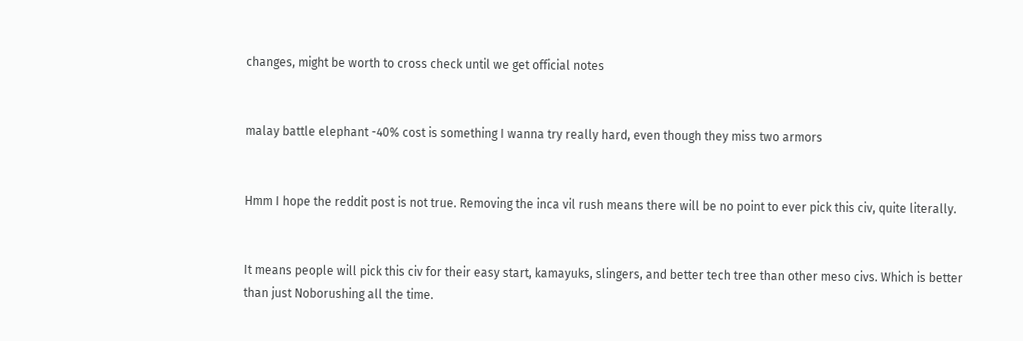changes, might be worth to cross check until we get official notes


malay battle elephant -40% cost is something I wanna try really hard, even though they miss two armors


Hmm I hope the reddit post is not true. Removing the inca vil rush means there will be no point to ever pick this civ, quite literally.


It means people will pick this civ for their easy start, kamayuks, slingers, and better tech tree than other meso civs. Which is better than just Noborushing all the time.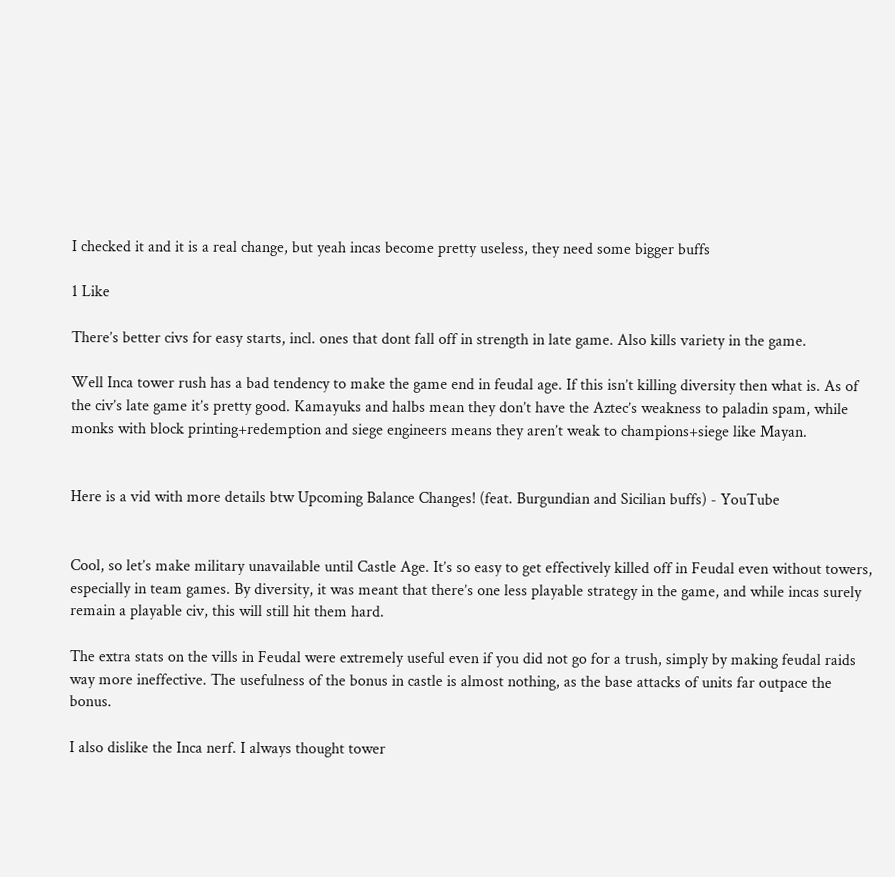I checked it and it is a real change, but yeah incas become pretty useless, they need some bigger buffs

1 Like

There’s better civs for easy starts, incl. ones that dont fall off in strength in late game. Also kills variety in the game.

Well Inca tower rush has a bad tendency to make the game end in feudal age. If this isn’t killing diversity then what is. As of the civ’s late game it’s pretty good. Kamayuks and halbs mean they don’t have the Aztec’s weakness to paladin spam, while monks with block printing+redemption and siege engineers means they aren’t weak to champions+siege like Mayan.


Here is a vid with more details btw Upcoming Balance Changes! (feat. Burgundian and Sicilian buffs) - YouTube


Cool, so let’s make military unavailable until Castle Age. It’s so easy to get effectively killed off in Feudal even without towers, especially in team games. By diversity, it was meant that there’s one less playable strategy in the game, and while incas surely remain a playable civ, this will still hit them hard.

The extra stats on the vills in Feudal were extremely useful even if you did not go for a trush, simply by making feudal raids way more ineffective. The usefulness of the bonus in castle is almost nothing, as the base attacks of units far outpace the bonus.

I also dislike the Inca nerf. I always thought tower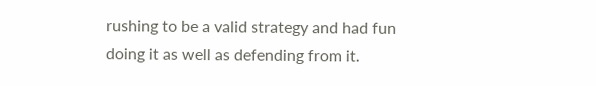rushing to be a valid strategy and had fun doing it as well as defending from it.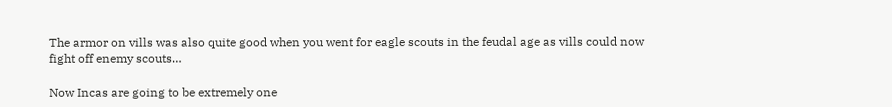The armor on vills was also quite good when you went for eagle scouts in the feudal age as vills could now fight off enemy scouts…

Now Incas are going to be extremely one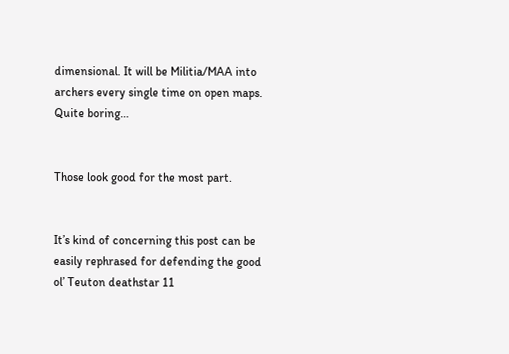dimensional. It will be Militia/MAA into archers every single time on open maps. Quite boring…


Those look good for the most part.


It’s kind of concerning this post can be easily rephrased for defending the good ol’ Teuton deathstar 11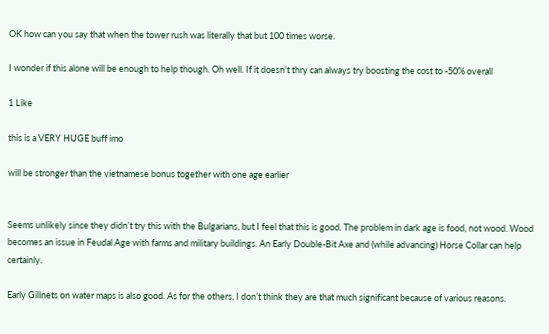OK how can you say that when the tower rush was literally that but 100 times worse.

I wonder if this alone will be enough to help though. Oh well. If it doesn’t thry can always try boosting the cost to -50% overall

1 Like

this is a VERY HUGE buff imo

will be stronger than the vietnamese bonus together with one age earlier


Seems unlikely since they didn’t try this with the Bulgarians, but I feel that this is good. The problem in dark age is food, not wood. Wood becomes an issue in Feudal Age with farms and military buildings. An Early Double-Bit Axe and (while advancing) Horse Collar can help certainly.

Early Gillnets on water maps is also good. As for the others, I don’t think they are that much significant because of various reasons.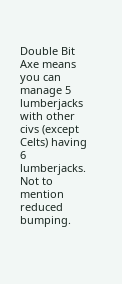Double Bit Axe means you can manage 5 lumberjacks with other civs (except Celts) having 6 lumberjacks. Not to mention reduced bumping.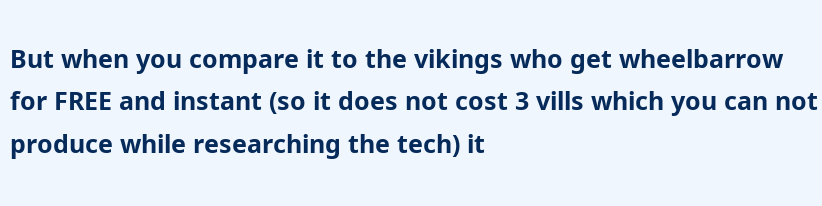But when you compare it to the vikings who get wheelbarrow for FREE and instant (so it does not cost 3 vills which you can not produce while researching the tech) it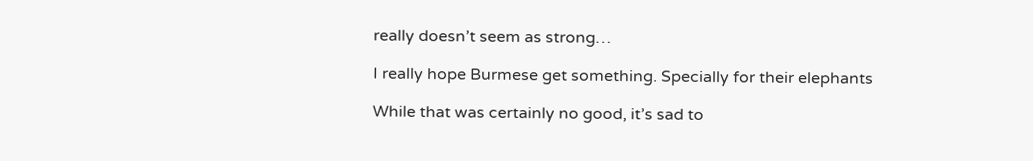really doesn’t seem as strong…

I really hope Burmese get something. Specially for their elephants

While that was certainly no good, it’s sad to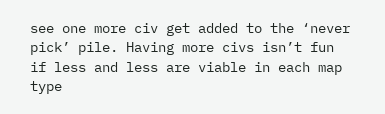see one more civ get added to the ‘never pick’ pile. Having more civs isn’t fun if less and less are viable in each map type